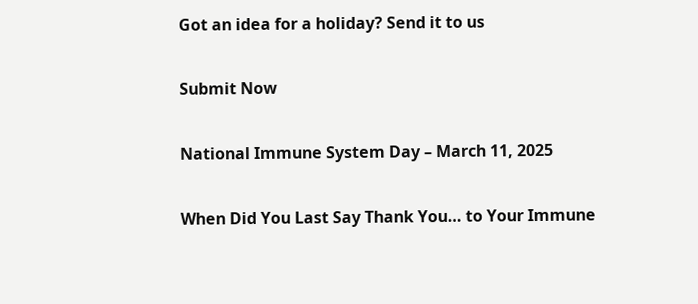Got an idea for a holiday? Send it to us

Submit Now

National Immune System Day – March 11, 2025

When Did You Last Say Thank You… to Your Immune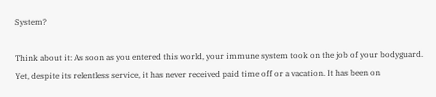System?

Think about it: As soon as you entered this world, your immune system took on the job of your bodyguard. Yet, despite its relentless service, it has never received paid time off or a vacation. It has been on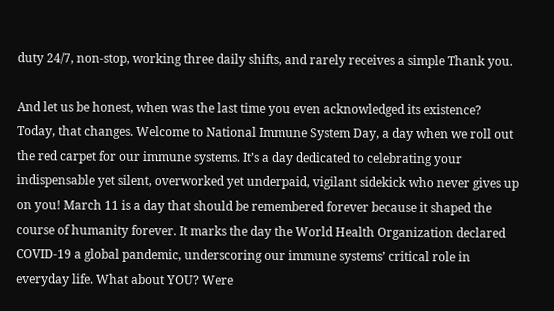duty 24/7, non-stop, working three daily shifts, and rarely receives a simple Thank you.

And let us be honest, when was the last time you even acknowledged its existence? Today, that changes. Welcome to National Immune System Day, a day when we roll out the red carpet for our immune systems. It’s a day dedicated to celebrating your indispensable yet silent, overworked yet underpaid, vigilant sidekick who never gives up on you! March 11 is a day that should be remembered forever because it shaped the course of humanity forever. It marks the day the World Health Organization declared COVID-19 a global pandemic, underscoring our immune systems’ critical role in everyday life. What about YOU? Were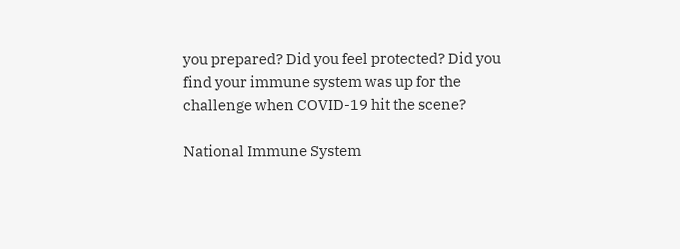you prepared? Did you feel protected? Did you find your immune system was up for the challenge when COVID-19 hit the scene?

National Immune System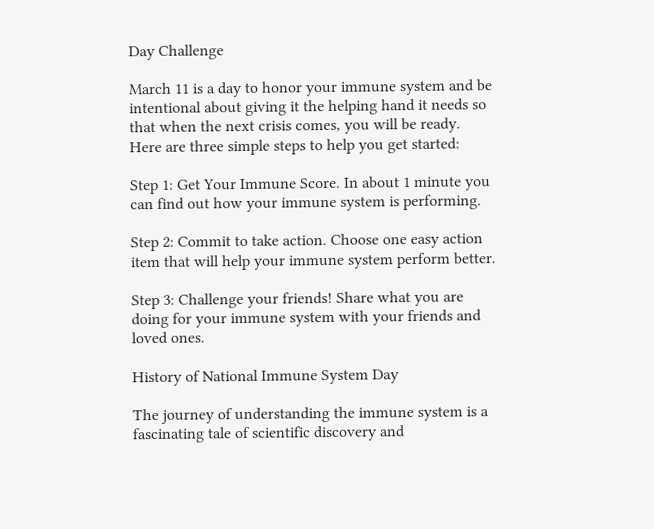Day Challenge

March 11 is a day to honor your immune system and be intentional about giving it the helping hand it needs so that when the next crisis comes, you will be ready.   Here are three simple steps to help you get started:

Step 1: Get Your Immune Score. In about 1 minute you can find out how your immune system is performing.

Step 2: Commit to take action. Choose one easy action item that will help your immune system perform better.

Step 3: Challenge your friends! Share what you are doing for your immune system with your friends and loved ones.

History of National Immune System Day

The journey of understanding the immune system is a fascinating tale of scientific discovery and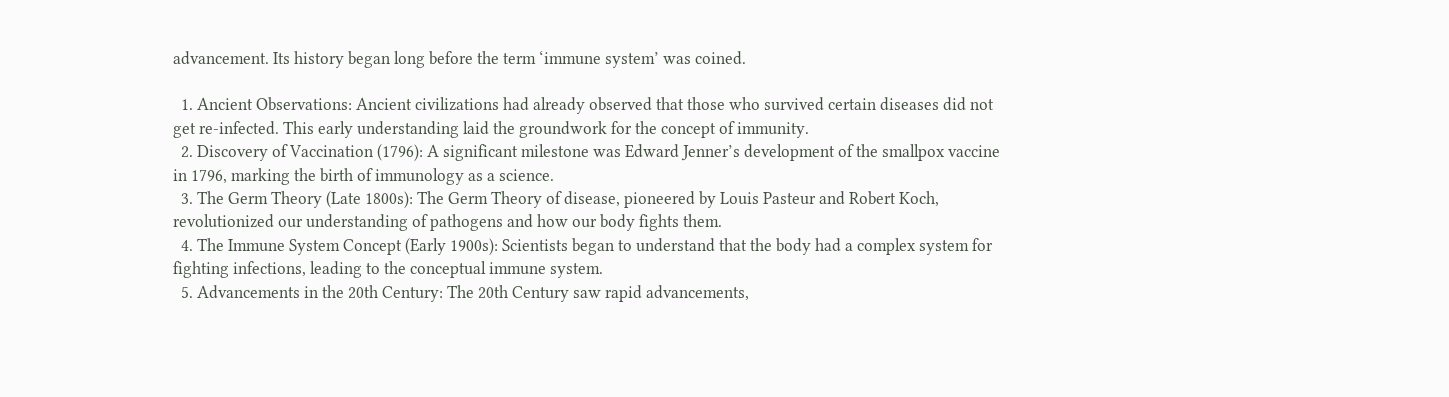advancement. Its history began long before the term ‘immune system’ was coined.

  1. Ancient Observations: Ancient civilizations had already observed that those who survived certain diseases did not get re-infected. This early understanding laid the groundwork for the concept of immunity.
  2. Discovery of Vaccination (1796): A significant milestone was Edward Jenner’s development of the smallpox vaccine in 1796, marking the birth of immunology as a science.
  3. The Germ Theory (Late 1800s): The Germ Theory of disease, pioneered by Louis Pasteur and Robert Koch, revolutionized our understanding of pathogens and how our body fights them.
  4. The Immune System Concept (Early 1900s): Scientists began to understand that the body had a complex system for fighting infections, leading to the conceptual immune system.
  5. Advancements in the 20th Century: The 20th Century saw rapid advancements,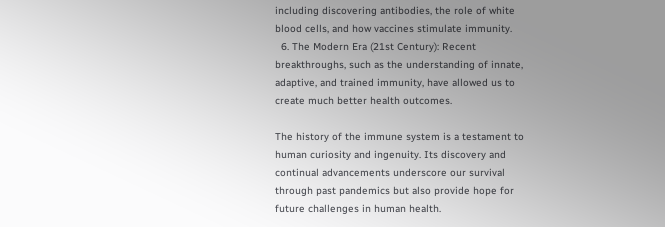including discovering antibodies, the role of white blood cells, and how vaccines stimulate immunity.
  6. The Modern Era (21st Century): Recent breakthroughs, such as the understanding of innate, adaptive, and trained immunity, have allowed us to create much better health outcomes.

The history of the immune system is a testament to human curiosity and ingenuity. Its discovery and continual advancements underscore our survival through past pandemics but also provide hope for future challenges in human health.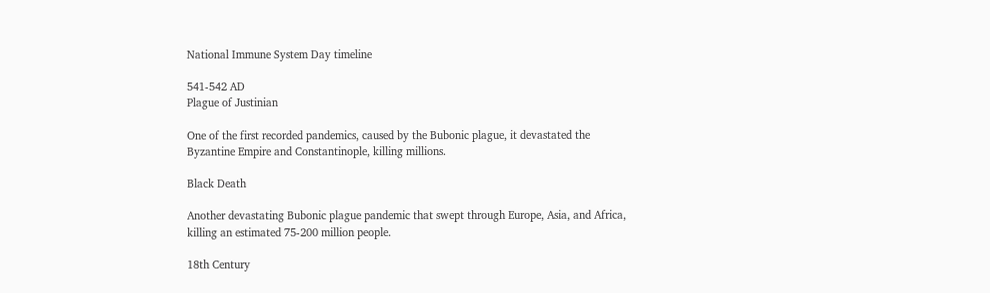National Immune System Day timeline

541-542 AD
Plague of Justinian

One of the first recorded pandemics, caused by the Bubonic plague, it devastated the Byzantine Empire and Constantinople, killing millions.

Black Death

Another devastating Bubonic plague pandemic that swept through Europe, Asia, and Africa, killing an estimated 75-200 million people.

18th Century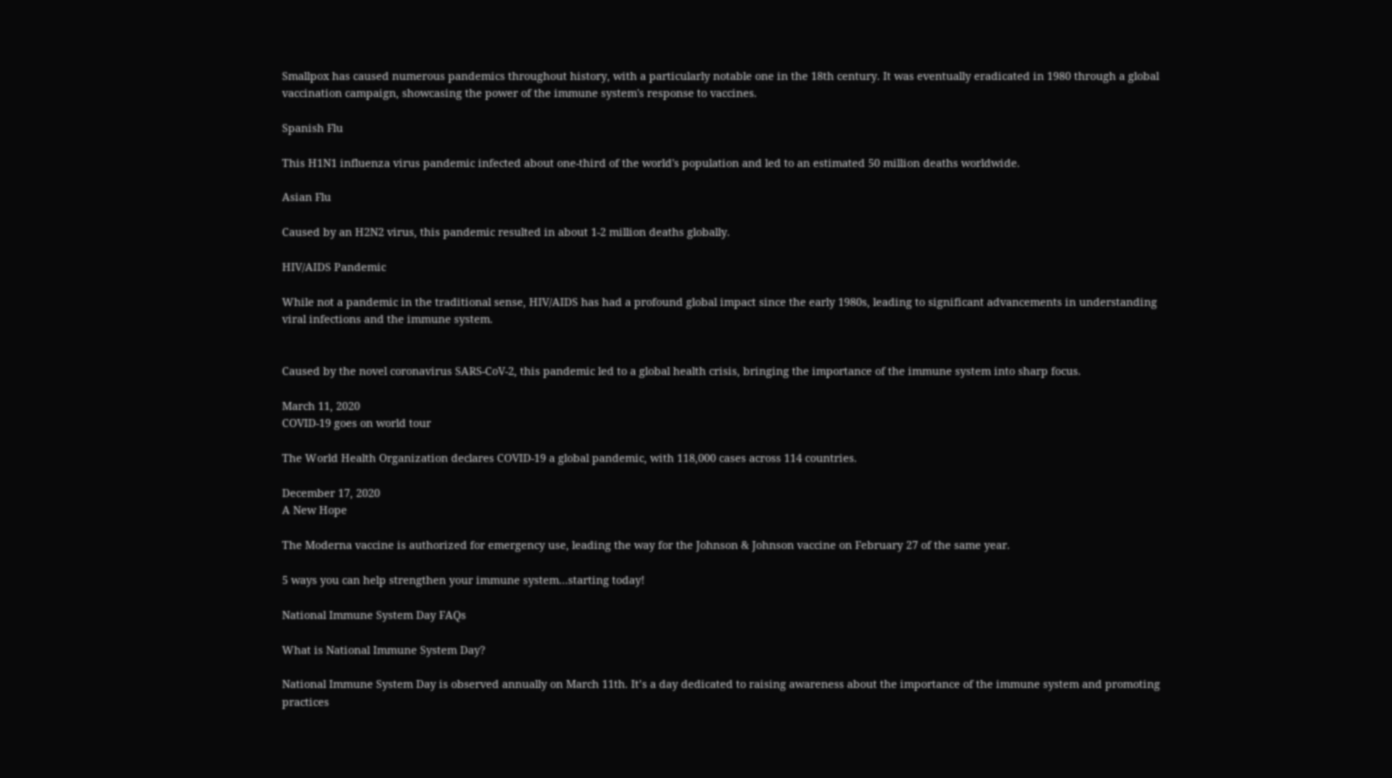Smallpox has caused numerous pandemics throughout history, with a particularly notable one in the 18th century. It was eventually eradicated in 1980 through a global vaccination campaign, showcasing the power of the immune system's response to vaccines.

Spanish Flu

This H1N1 influenza virus pandemic infected about one-third of the world's population and led to an estimated 50 million deaths worldwide.

Asian Flu

Caused by an H2N2 virus, this pandemic resulted in about 1-2 million deaths globally.

HIV/AIDS Pandemic

While not a pandemic in the traditional sense, HIV/AIDS has had a profound global impact since the early 1980s, leading to significant advancements in understanding viral infections and the immune system.


Caused by the novel coronavirus SARS-CoV-2, this pandemic led to a global health crisis, bringing the importance of the immune system into sharp focus.

March 11, 2020
COVID-19 goes on world tour

The World Health Organization declares COVID-19 a global pandemic, with 118,000 cases across 114 countries.

December 17, 2020
A New Hope

The Moderna vaccine is authorized for emergency use, leading the way for the Johnson & Johnson vaccine on February 27 of the same year.

5 ways you can help strengthen your immune system...starting today!

National Immune System Day FAQs

What is National Immune System Day?

National Immune System Day is observed annually on March 11th. It’s a day dedicated to raising awareness about the importance of the immune system and promoting practices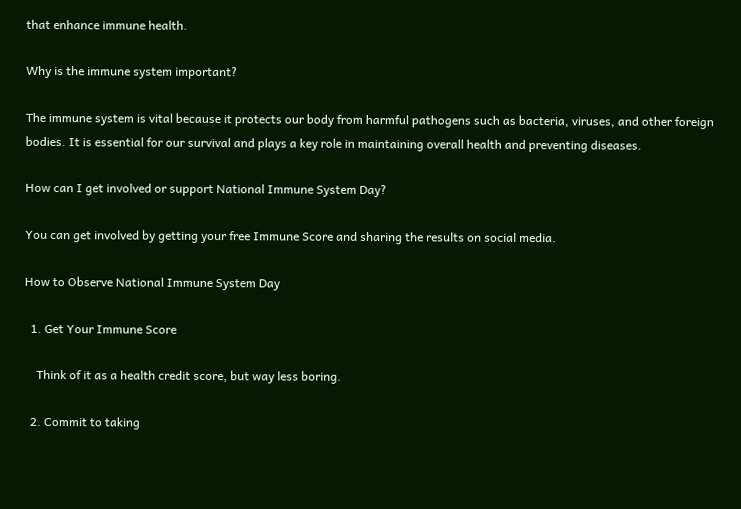that enhance immune health.

Why is the immune system important?

The immune system is vital because it protects our body from harmful pathogens such as bacteria, viruses, and other foreign bodies. It is essential for our survival and plays a key role in maintaining overall health and preventing diseases.

How can I get involved or support National Immune System Day?

You can get involved by getting your free Immune Score and sharing the results on social media.

How to Observe National Immune System Day

  1. Get Your Immune Score

    Think of it as a health credit score, but way less boring.

  2. Commit to taking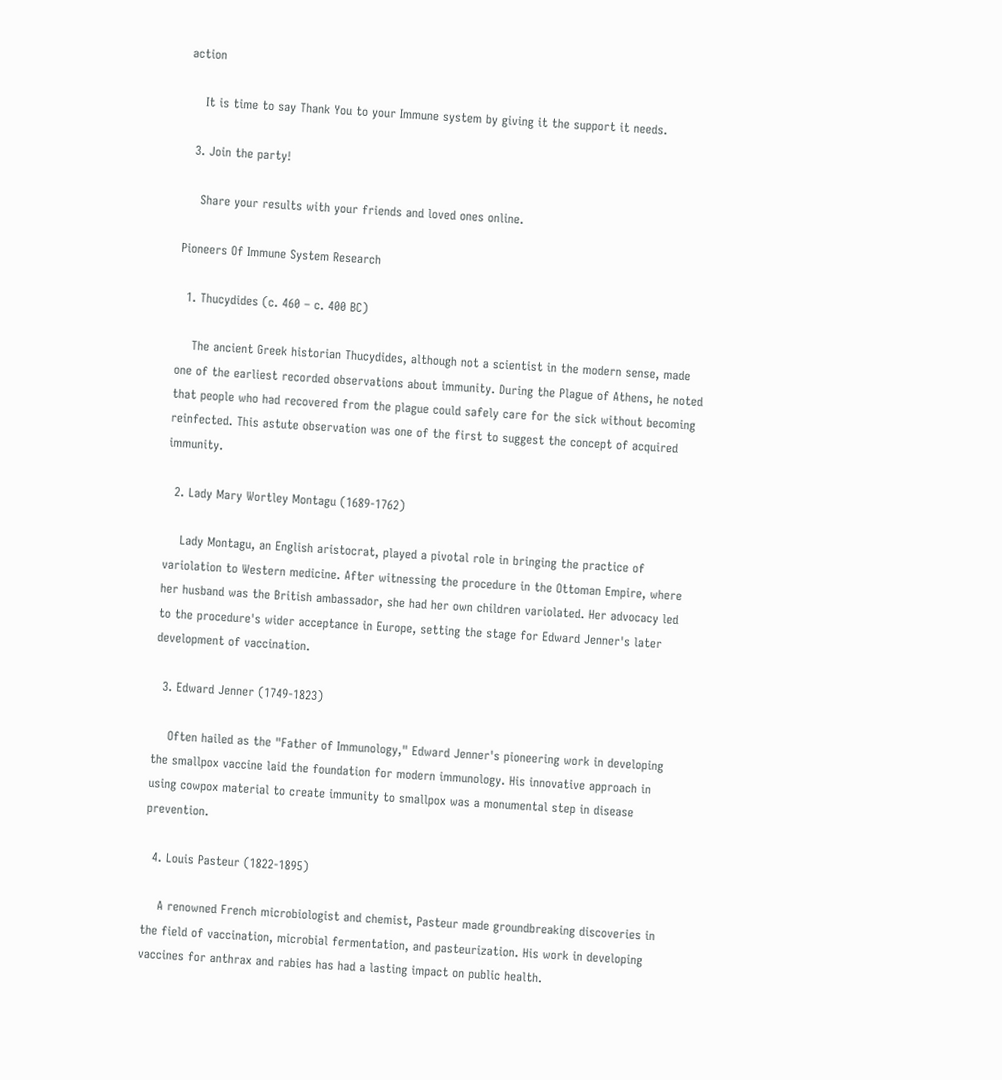action

    It is time to say Thank You to your Immune system by giving it the support it needs.

  3. Join the party!

    Share your results with your friends and loved ones online.

Pioneers Of Immune System Research

  1. Thucydides (c. 460 – c. 400 BC)

    The ancient Greek historian Thucydides, although not a scientist in the modern sense, made one of the earliest recorded observations about immunity. During the Plague of Athens, he noted that people who had recovered from the plague could safely care for the sick without becoming reinfected. This astute observation was one of the first to suggest the concept of acquired immunity.

  2. Lady Mary Wortley Montagu (1689-1762)

    Lady Montagu, an English aristocrat, played a pivotal role in bringing the practice of variolation to Western medicine. After witnessing the procedure in the Ottoman Empire, where her husband was the British ambassador, she had her own children variolated. Her advocacy led to the procedure's wider acceptance in Europe, setting the stage for Edward Jenner's later development of vaccination.

  3. Edward Jenner (1749-1823)

    Often hailed as the "Father of Immunology," Edward Jenner's pioneering work in developing the smallpox vaccine laid the foundation for modern immunology. His innovative approach in using cowpox material to create immunity to smallpox was a monumental step in disease prevention.

  4. Louis Pasteur (1822-1895)

    A renowned French microbiologist and chemist, Pasteur made groundbreaking discoveries in the field of vaccination, microbial fermentation, and pasteurization. His work in developing vaccines for anthrax and rabies has had a lasting impact on public health.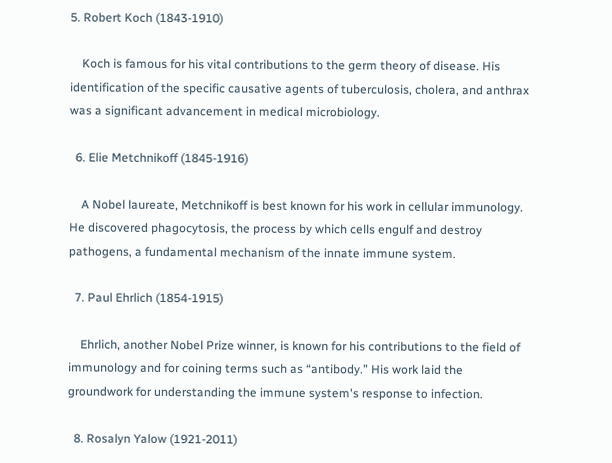5. Robert Koch (1843-1910)

    Koch is famous for his vital contributions to the germ theory of disease. His identification of the specific causative agents of tuberculosis, cholera, and anthrax was a significant advancement in medical microbiology.

  6. Elie Metchnikoff (1845-1916)

    A Nobel laureate, Metchnikoff is best known for his work in cellular immunology. He discovered phagocytosis, the process by which cells engulf and destroy pathogens, a fundamental mechanism of the innate immune system.

  7. Paul Ehrlich (1854-1915)

    Ehrlich, another Nobel Prize winner, is known for his contributions to the field of immunology and for coining terms such as “antibody.” His work laid the groundwork for understanding the immune system's response to infection.

  8. Rosalyn Yalow (1921-2011)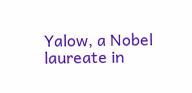Yalow, a Nobel laureate in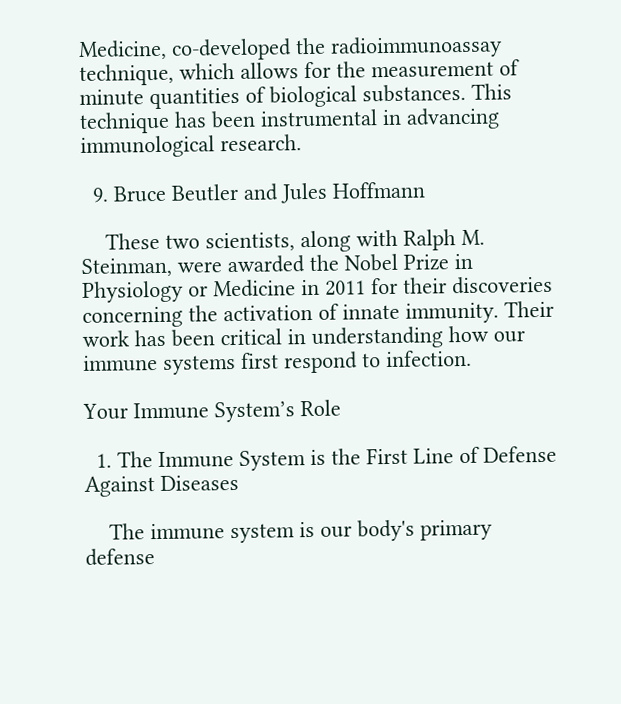Medicine, co-developed the radioimmunoassay technique, which allows for the measurement of minute quantities of biological substances. This technique has been instrumental in advancing immunological research.

  9. Bruce Beutler and Jules Hoffmann

    These two scientists, along with Ralph M. Steinman, were awarded the Nobel Prize in Physiology or Medicine in 2011 for their discoveries concerning the activation of innate immunity. Their work has been critical in understanding how our immune systems first respond to infection.

Your Immune System’s Role

  1. The Immune System is the First Line of Defense Against Diseases

    The immune system is our body's primary defense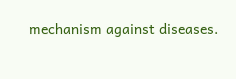mechanism against diseases.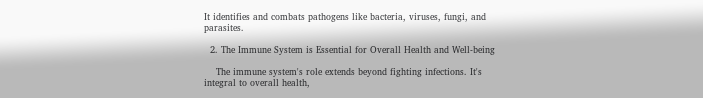It identifies and combats pathogens like bacteria, viruses, fungi, and parasites.

  2. The Immune System is Essential for Overall Health and Well-being

    The immune system's role extends beyond fighting infections. It's integral to overall health,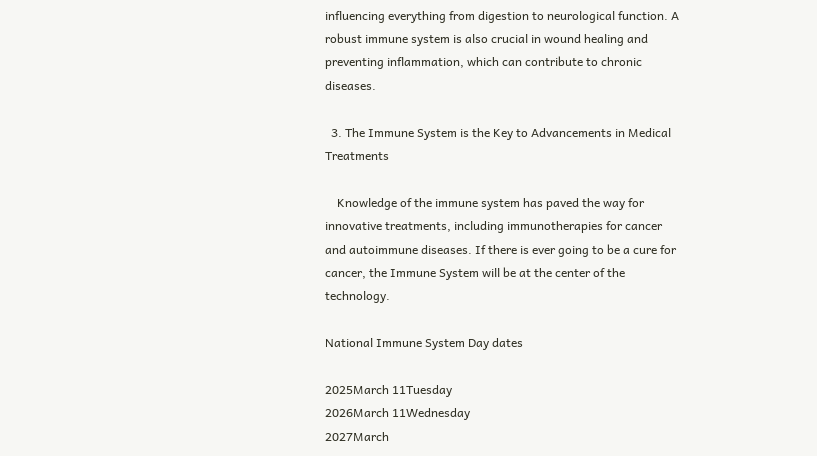influencing everything from digestion to neurological function. A robust immune system is also crucial in wound healing and preventing inflammation, which can contribute to chronic diseases.

  3. The Immune System is the Key to Advancements in Medical Treatments

    Knowledge of the immune system has paved the way for innovative treatments, including immunotherapies for cancer and autoimmune diseases. If there is ever going to be a cure for cancer, the Immune System will be at the center of the technology.

National Immune System Day dates

2025March 11Tuesday
2026March 11Wednesday
2027March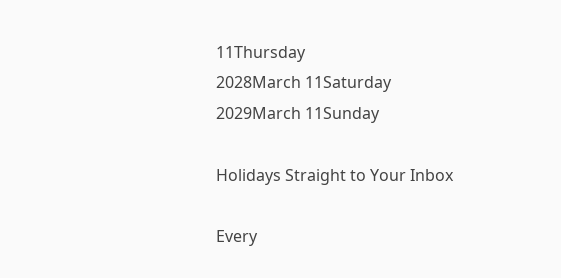11Thursday
2028March 11Saturday
2029March 11Sunday

Holidays Straight to Your Inbox

Every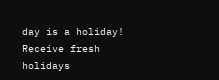day is a holiday!
Receive fresh holidays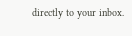directly to your inbox.